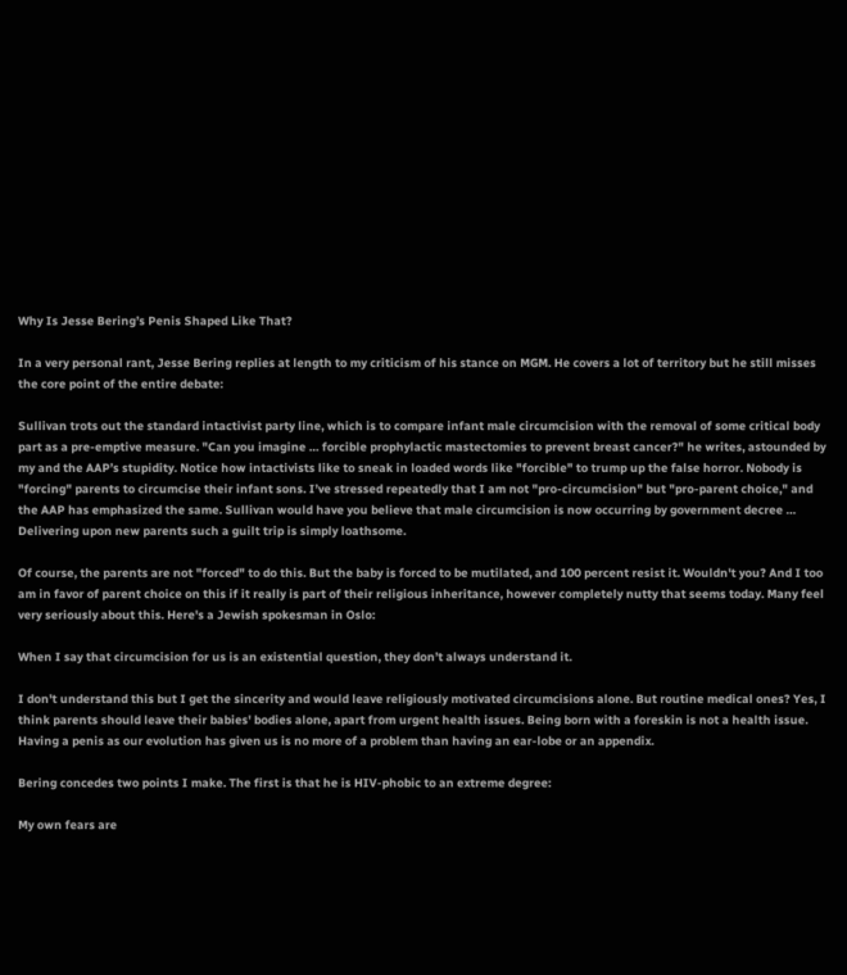Why Is Jesse Bering’s Penis Shaped Like That?

In a very personal rant, Jesse Bering replies at length to my criticism of his stance on MGM. He covers a lot of territory but he still misses the core point of the entire debate:

Sullivan trots out the standard intactivist party line, which is to compare infant male circumcision with the removal of some critical body part as a pre-emptive measure. "Can you imagine … forcible prophylactic mastectomies to prevent breast cancer?" he writes, astounded by my and the AAP’s stupidity. Notice how intactivists like to sneak in loaded words like "forcible" to trump up the false horror. Nobody is "forcing" parents to circumcise their infant sons. I’ve stressed repeatedly that I am not "pro-circumcision" but "pro-parent choice," and the AAP has emphasized the same. Sullivan would have you believe that male circumcision is now occurring by government decree … Delivering upon new parents such a guilt trip is simply loathsome.

Of course, the parents are not "forced" to do this. But the baby is forced to be mutilated, and 100 percent resist it. Wouldn't you? And I too am in favor of parent choice on this if it really is part of their religious inheritance, however completely nutty that seems today. Many feel very seriously about this. Here's a Jewish spokesman in Oslo:

When I say that circumcision for us is an existential question, they don’t always understand it.

I don't understand this but I get the sincerity and would leave religiously motivated circumcisions alone. But routine medical ones? Yes, I think parents should leave their babies' bodies alone, apart from urgent health issues. Being born with a foreskin is not a health issue. Having a penis as our evolution has given us is no more of a problem than having an ear-lobe or an appendix.

Bering concedes two points I make. The first is that he is HIV-phobic to an extreme degree:

My own fears are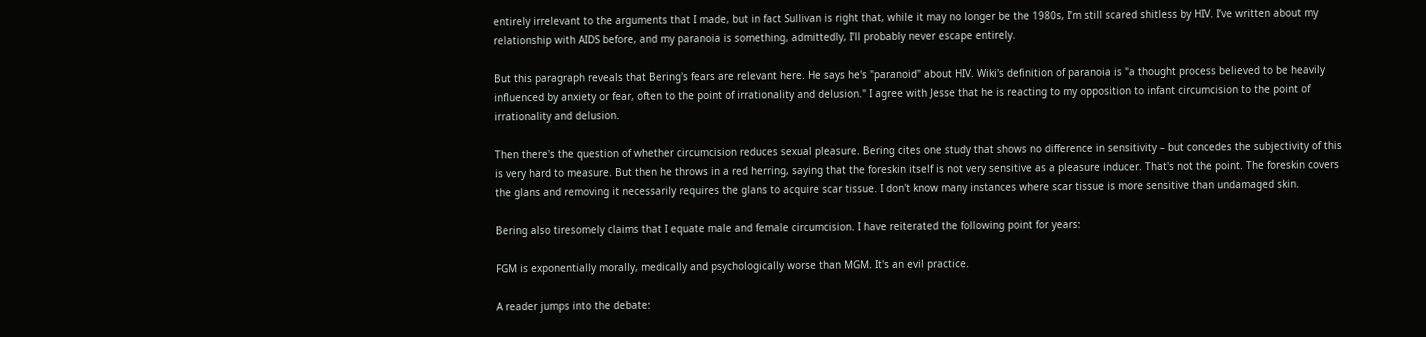entirely irrelevant to the arguments that I made, but in fact Sullivan is right that, while it may no longer be the 1980s, I’m still scared shitless by HIV. I’ve written about my relationship with AIDS before, and my paranoia is something, admittedly, I’ll probably never escape entirely.

But this paragraph reveals that Bering's fears are relevant here. He says he's "paranoid" about HIV. Wiki's definition of paranoia is "a thought process believed to be heavily influenced by anxiety or fear, often to the point of irrationality and delusion." I agree with Jesse that he is reacting to my opposition to infant circumcision to the point of irrationality and delusion.

Then there's the question of whether circumcision reduces sexual pleasure. Bering cites one study that shows no difference in sensitivity – but concedes the subjectivity of this is very hard to measure. But then he throws in a red herring, saying that the foreskin itself is not very sensitive as a pleasure inducer. That's not the point. The foreskin covers the glans and removing it necessarily requires the glans to acquire scar tissue. I don't know many instances where scar tissue is more sensitive than undamaged skin.

Bering also tiresomely claims that I equate male and female circumcision. I have reiterated the following point for years:

FGM is exponentially morally, medically and psychologically worse than MGM. It's an evil practice.

A reader jumps into the debate: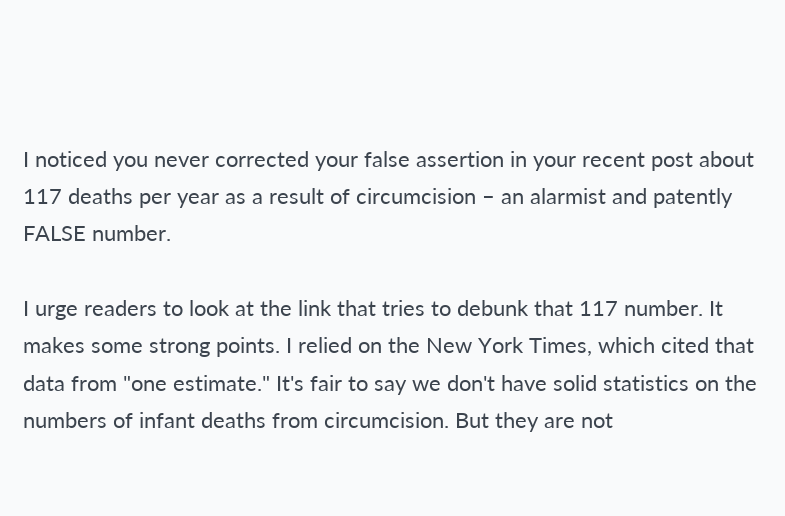I noticed you never corrected your false assertion in your recent post about 117 deaths per year as a result of circumcision – an alarmist and patently FALSE number.

I urge readers to look at the link that tries to debunk that 117 number. It makes some strong points. I relied on the New York Times, which cited that data from "one estimate." It's fair to say we don't have solid statistics on the numbers of infant deaths from circumcision. But they are not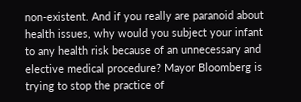non-existent. And if you really are paranoid about health issues, why would you subject your infant to any health risk because of an unnecessary and elective medical procedure? Mayor Bloomberg is trying to stop the practice of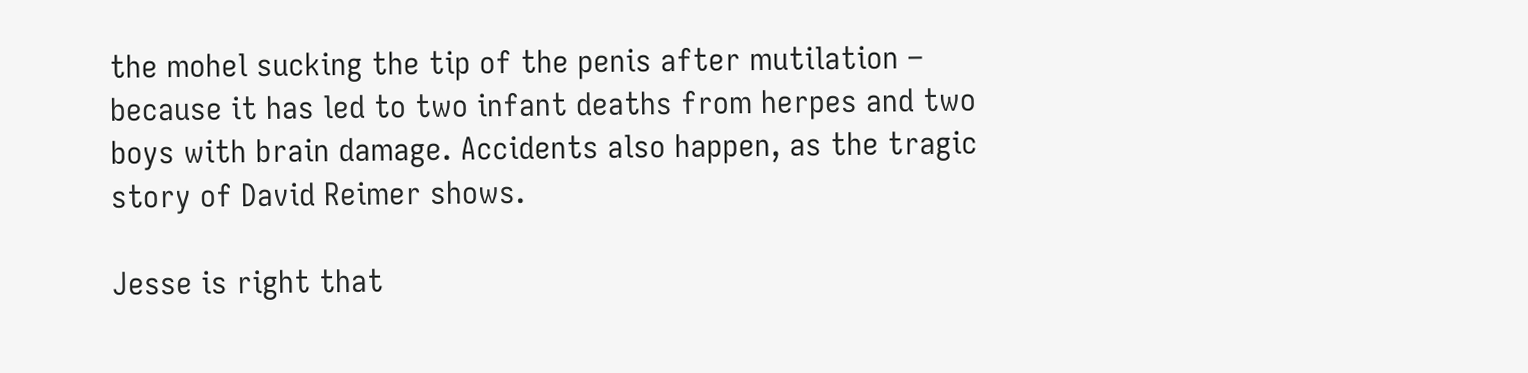the mohel sucking the tip of the penis after mutilation – because it has led to two infant deaths from herpes and two boys with brain damage. Accidents also happen, as the tragic story of David Reimer shows.

Jesse is right that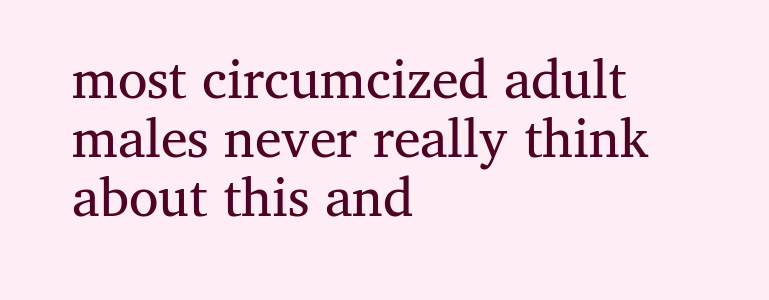most circumcized adult males never really think about this and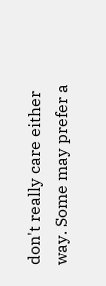don't really care either way. Some may prefer a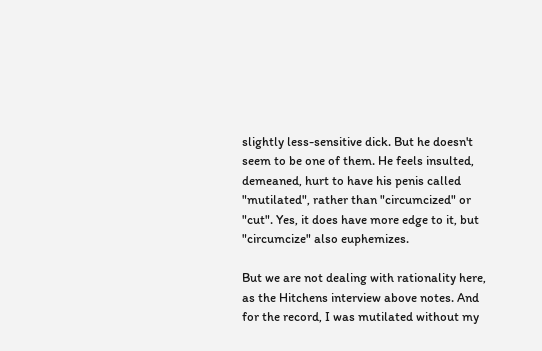slightly less-sensitive dick. But he doesn't seem to be one of them. He feels insulted, demeaned, hurt to have his penis called "mutilated", rather than "circumcized" or "cut". Yes, it does have more edge to it, but "circumcize" also euphemizes.

But we are not dealing with rationality here, as the Hitchens interview above notes. And for the record, I was mutilated without my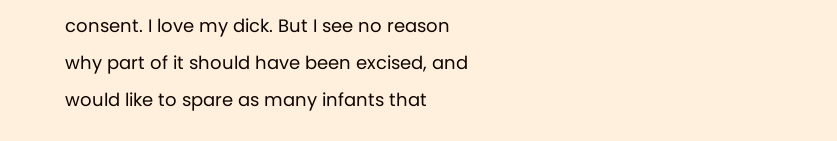consent. I love my dick. But I see no reason why part of it should have been excised, and would like to spare as many infants that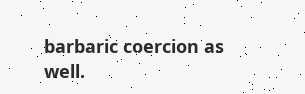barbaric coercion as well.